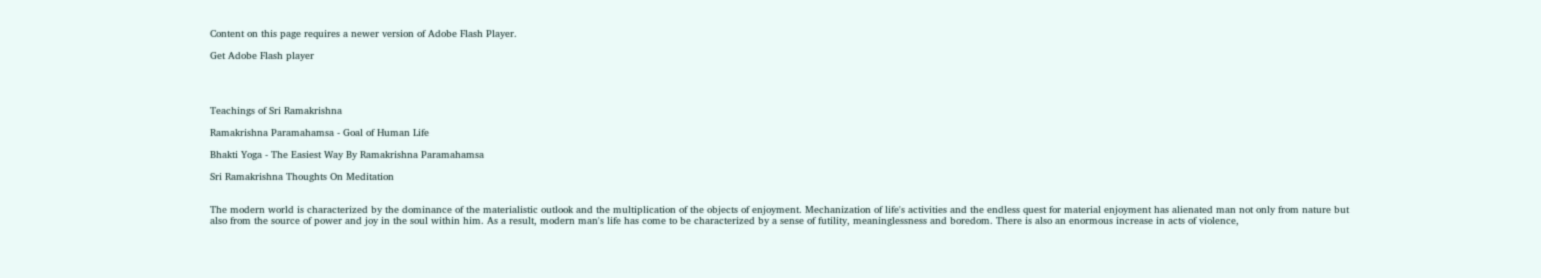Content on this page requires a newer version of Adobe Flash Player.

Get Adobe Flash player




Teachings of Sri Ramakrishna

Ramakrishna Paramahamsa - Goal of Human Life

Bhakti Yoga - The Easiest Way By Ramakrishna Paramahamsa

Sri Ramakrishna Thoughts On Meditation


The modern world is characterized by the dominance of the materialistic outlook and the multiplication of the objects of enjoyment. Mechanization of life's activities and the endless quest for material enjoyment has alienated man not only from nature but also from the source of power and joy in the soul within him. As a result, modern man's life has come to be characterized by a sense of futility, meaninglessness and boredom. There is also an enormous increase in acts of violence,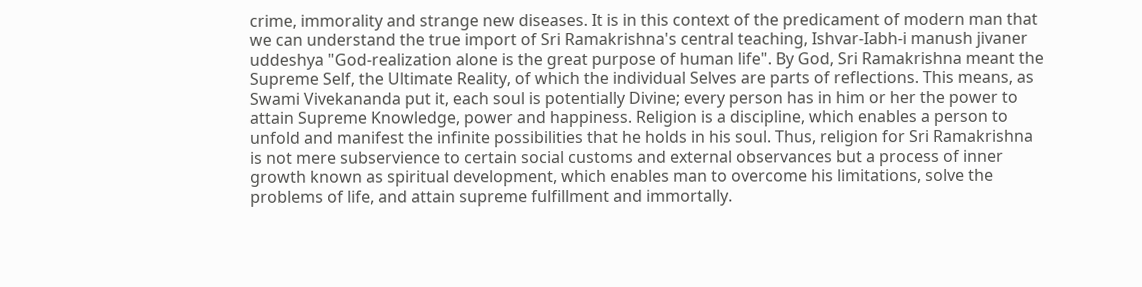crime, immorality and strange new diseases. It is in this context of the predicament of modern man that we can understand the true import of Sri Ramakrishna's central teaching, Ishvar-Iabh-i manush jivaner uddeshya "God-realization alone is the great purpose of human life". By God, Sri Ramakrishna meant the Supreme Self, the Ultimate Reality, of which the individual Selves are parts of reflections. This means, as Swami Vivekananda put it, each soul is potentially Divine; every person has in him or her the power to attain Supreme Knowledge, power and happiness. Religion is a discipline, which enables a person to unfold and manifest the infinite possibilities that he holds in his soul. Thus, religion for Sri Ramakrishna is not mere subservience to certain social customs and external observances but a process of inner growth known as spiritual development, which enables man to overcome his limitations, solve the problems of life, and attain supreme fulfillment and immortally.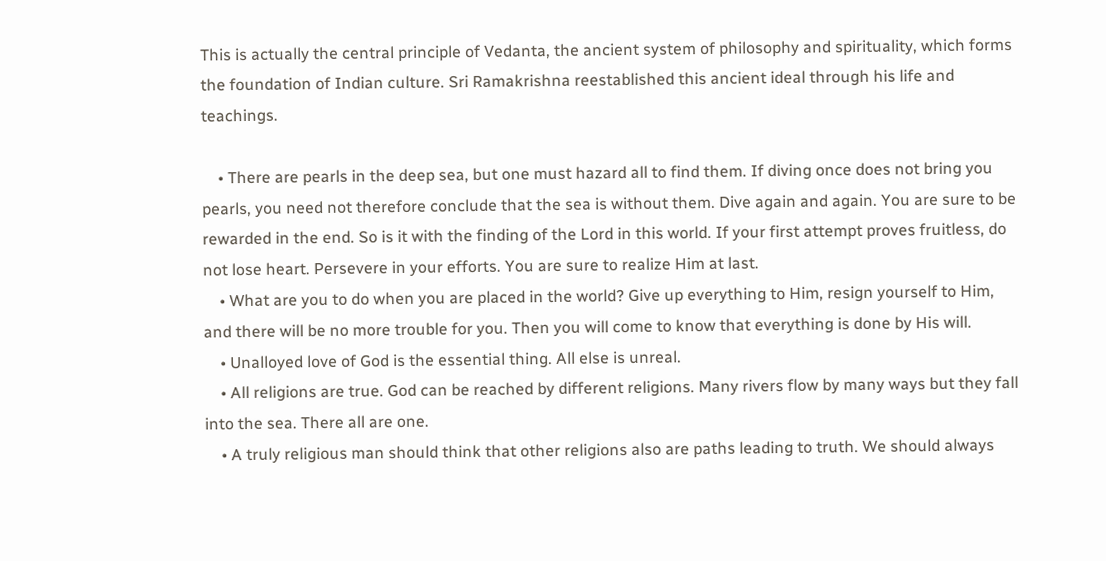This is actually the central principle of Vedanta, the ancient system of philosophy and spirituality, which forms the foundation of Indian culture. Sri Ramakrishna reestablished this ancient ideal through his life and teachings.

    • There are pearls in the deep sea, but one must hazard all to find them. If diving once does not bring you pearls, you need not therefore conclude that the sea is without them. Dive again and again. You are sure to be rewarded in the end. So is it with the finding of the Lord in this world. If your first attempt proves fruitless, do not lose heart. Persevere in your efforts. You are sure to realize Him at last.
    • What are you to do when you are placed in the world? Give up everything to Him, resign yourself to Him, and there will be no more trouble for you. Then you will come to know that everything is done by His will.
    • Unalloyed love of God is the essential thing. All else is unreal.
    • All religions are true. God can be reached by different religions. Many rivers flow by many ways but they fall into the sea. There all are one.
    • A truly religious man should think that other religions also are paths leading to truth. We should always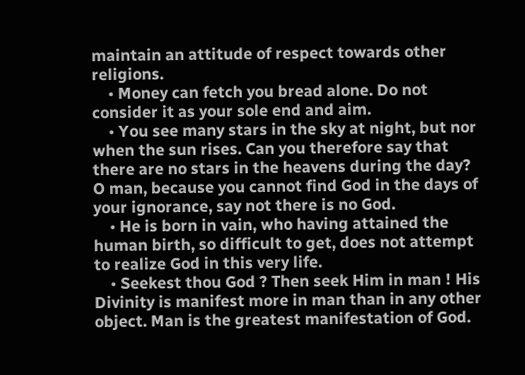maintain an attitude of respect towards other religions.
    • Money can fetch you bread alone. Do not consider it as your sole end and aim.
    • You see many stars in the sky at night, but nor when the sun rises. Can you therefore say that there are no stars in the heavens during the day? O man, because you cannot find God in the days of your ignorance, say not there is no God.
    • He is born in vain, who having attained the human birth, so difficult to get, does not attempt to realize God in this very life.
    • Seekest thou God ? Then seek Him in man ! His Divinity is manifest more in man than in any other object. Man is the greatest manifestation of God.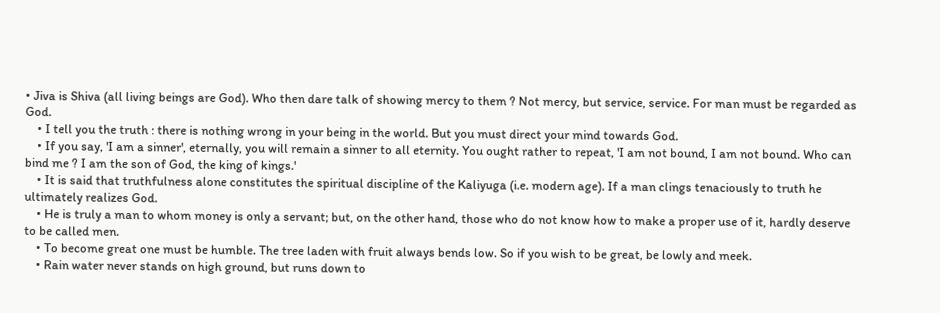• Jiva is Shiva (all living beings are God). Who then dare talk of showing mercy to them ? Not mercy, but service, service. For man must be regarded as God.
    • I tell you the truth : there is nothing wrong in your being in the world. But you must direct your mind towards God.
    • If you say, 'I am a sinner', eternally, you will remain a sinner to all eternity. You ought rather to repeat, 'I am not bound, I am not bound. Who can bind me ? I am the son of God, the king of kings.'
    • It is said that truthfulness alone constitutes the spiritual discipline of the Kaliyuga (i.e. modern age). If a man clings tenaciously to truth he ultimately realizes God.
    • He is truly a man to whom money is only a servant; but, on the other hand, those who do not know how to make a proper use of it, hardly deserve to be called men.
    • To become great one must be humble. The tree laden with fruit always bends low. So if you wish to be great, be lowly and meek.
    • Rain water never stands on high ground, but runs down to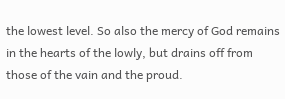the lowest level. So also the mercy of God remains in the hearts of the lowly, but drains off from those of the vain and the proud.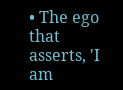• The ego that asserts, 'I am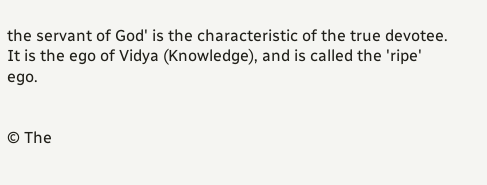the servant of God' is the characteristic of the true devotee. It is the ego of Vidya (Knowledge), and is called the 'ripe' ego.


© The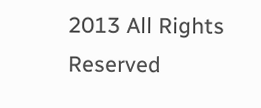2013 All Rights Reserved